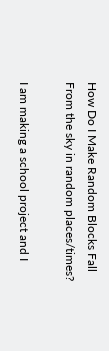How Do I Make Random Blocks Fall From the sky in random places/times?

I am making a school project and I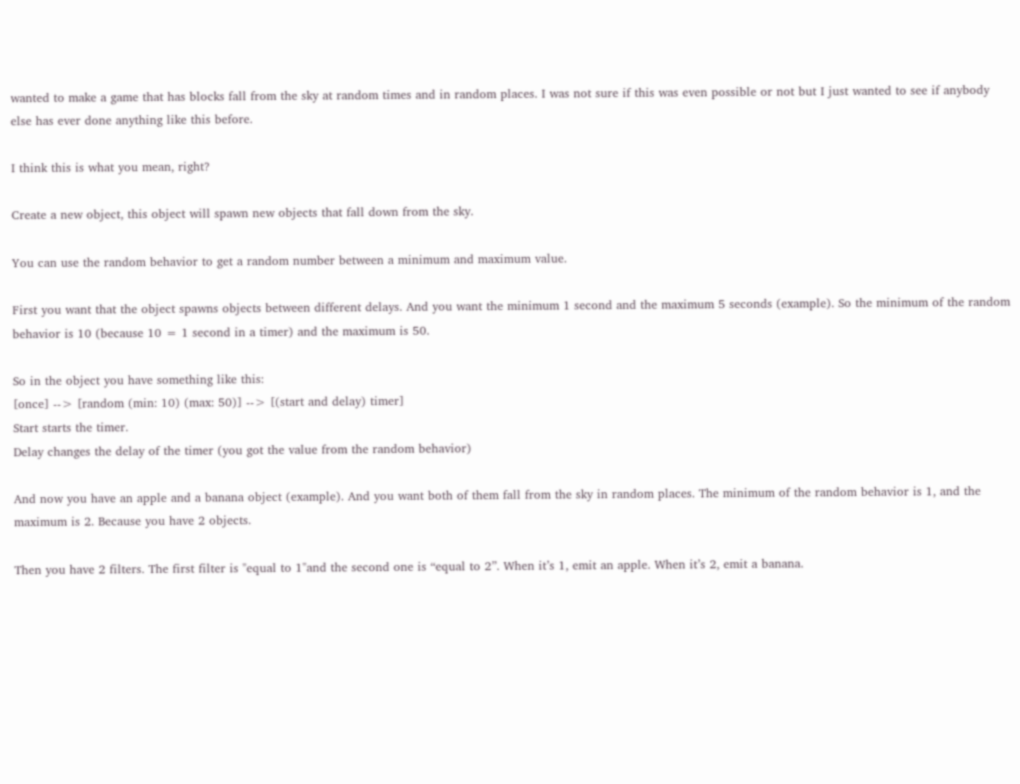wanted to make a game that has blocks fall from the sky at random times and in random places. I was not sure if this was even possible or not but I just wanted to see if anybody else has ever done anything like this before.

I think this is what you mean, right?

Create a new object, this object will spawn new objects that fall down from the sky.

You can use the random behavior to get a random number between a minimum and maximum value.

First you want that the object spawns objects between different delays. And you want the minimum 1 second and the maximum 5 seconds (example). So the minimum of the random behavior is 10 (because 10 = 1 second in a timer) and the maximum is 50.

So in the object you have something like this:
[once] --> [random (min: 10) (max: 50)] --> [(start and delay) timer]
Start starts the timer.
Delay changes the delay of the timer (you got the value from the random behavior)

And now you have an apple and a banana object (example). And you want both of them fall from the sky in random places. The minimum of the random behavior is 1, and the maximum is 2. Because you have 2 objects.

Then you have 2 filters. The first filter is "equal to 1"and the second one is “equal to 2”. When it’s 1, emit an apple. When it’s 2, emit a banana.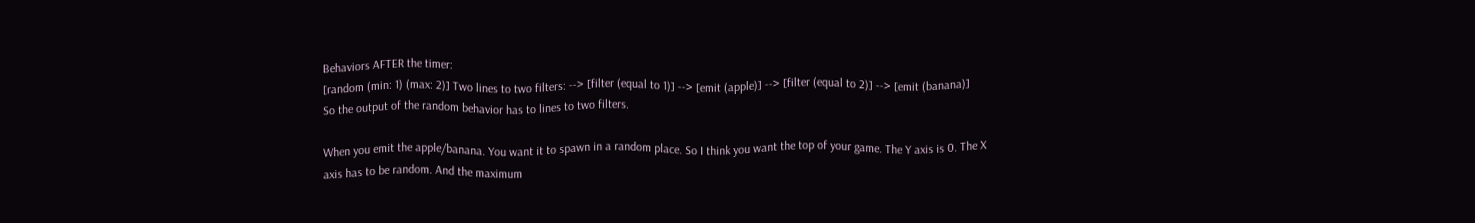Behaviors AFTER the timer:
[random (min: 1) (max: 2)] Two lines to two filters: --> [filter (equal to 1)] --> [emit (apple)] --> [filter (equal to 2)] --> [emit (banana)]
So the output of the random behavior has to lines to two filters.

When you emit the apple/banana. You want it to spawn in a random place. So I think you want the top of your game. The Y axis is 0. The X axis has to be random. And the maximum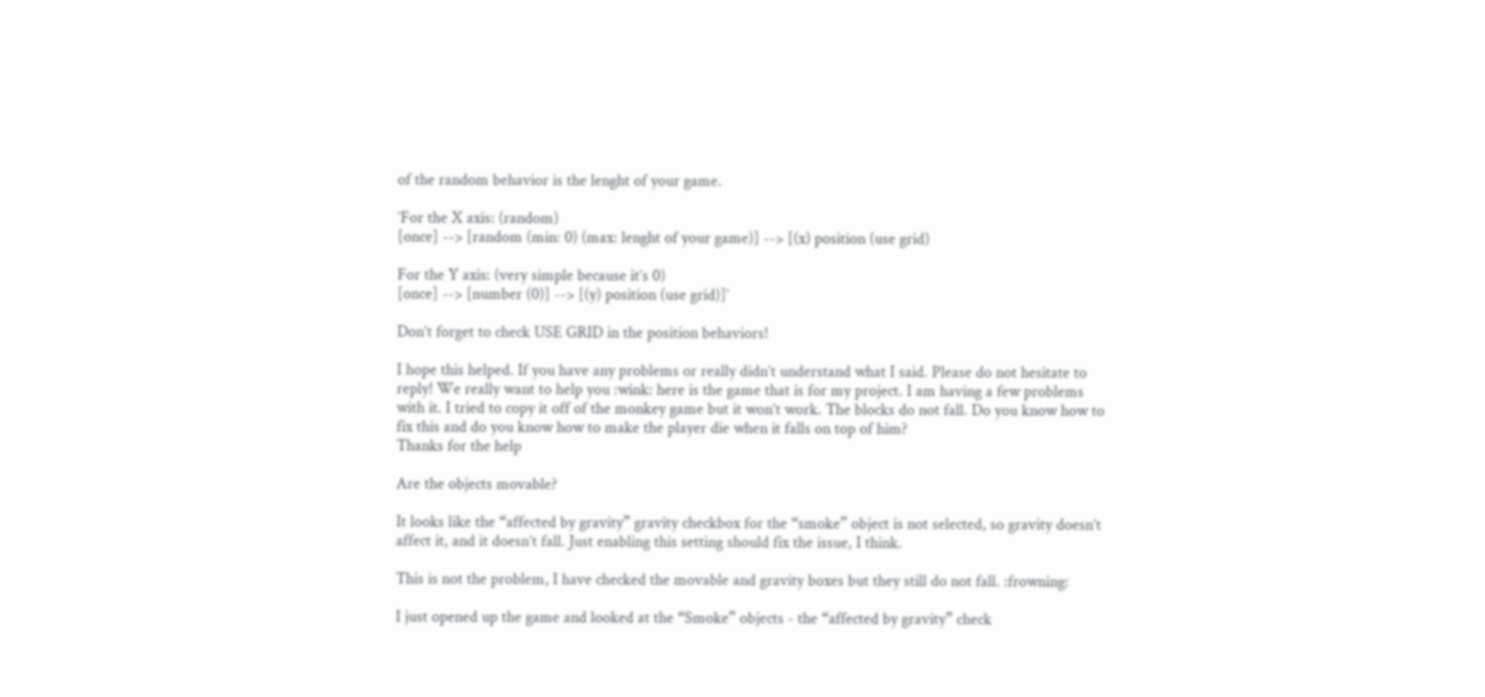of the random behavior is the lenght of your game.

`For the X axis: (random)
[once] --> [random (min: 0) (max: lenght of your game)] --> [(x) position (use grid)

For the Y axis: (very simple because it’s 0)
[once] --> [number (0)] --> [(y) position (use grid)]`

Don’t forget to check USE GRID in the position behaviors!

I hope this helped. If you have any problems or really didn’t understand what I said. Please do not hesitate to reply! We really want to help you :wink: here is the game that is for my project. I am having a few problems with it. I tried to copy it off of the monkey game but it won’t work. The blocks do not fall. Do you know how to fix this and do you know how to make the player die when it falls on top of him?
Thanks for the help

Are the objects movable?

It looks like the “affected by gravity” gravity checkbox for the “smoke” object is not selected, so gravity doesn’t affect it, and it doesn’t fall. Just enabling this setting should fix the issue, I think.

This is not the problem, I have checked the movable and gravity boxes but they still do not fall. :frowning:

I just opened up the game and looked at the “Smoke” objects - the “affected by gravity” check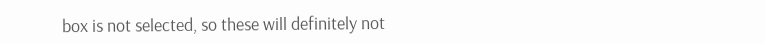box is not selected, so these will definitely not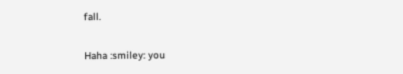fall.

Haha :smiley: you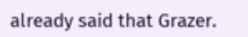already said that Grazer.